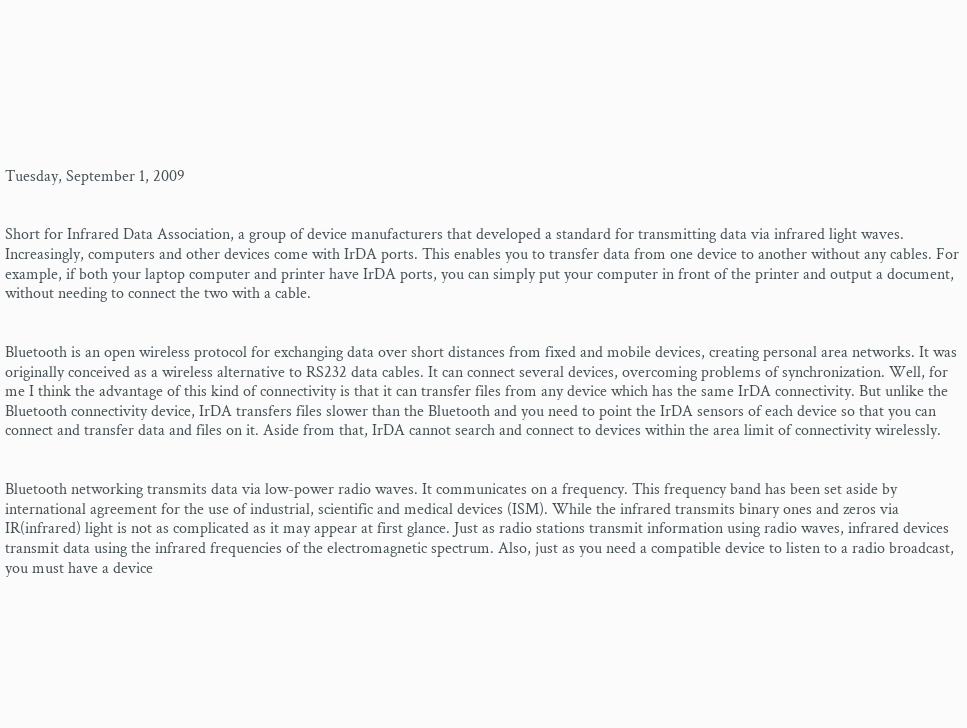Tuesday, September 1, 2009


Short for Infrared Data Association, a group of device manufacturers that developed a standard for transmitting data via infrared light waves. Increasingly, computers and other devices come with IrDA ports. This enables you to transfer data from one device to another without any cables. For example, if both your laptop computer and printer have IrDA ports, you can simply put your computer in front of the printer and output a document, without needing to connect the two with a cable.


Bluetooth is an open wireless protocol for exchanging data over short distances from fixed and mobile devices, creating personal area networks. It was originally conceived as a wireless alternative to RS232 data cables. It can connect several devices, overcoming problems of synchronization. Well, for me I think the advantage of this kind of connectivity is that it can transfer files from any device which has the same IrDA connectivity. But unlike the Bluetooth connectivity device, IrDA transfers files slower than the Bluetooth and you need to point the IrDA sensors of each device so that you can connect and transfer data and files on it. Aside from that, IrDA cannot search and connect to devices within the area limit of connectivity wirelessly.


Bluetooth networking transmits data via low-power radio waves. It communicates on a frequency. This frequency band has been set aside by international agreement for the use of industrial, scientific and medical devices (ISM). While the infrared transmits binary ones and zeros via IR(infrared) light is not as complicated as it may appear at first glance. Just as radio stations transmit information using radio waves, infrared devices transmit data using the infrared frequencies of the electromagnetic spectrum. Also, just as you need a compatible device to listen to a radio broadcast, you must have a device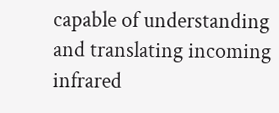capable of understanding and translating incoming infrared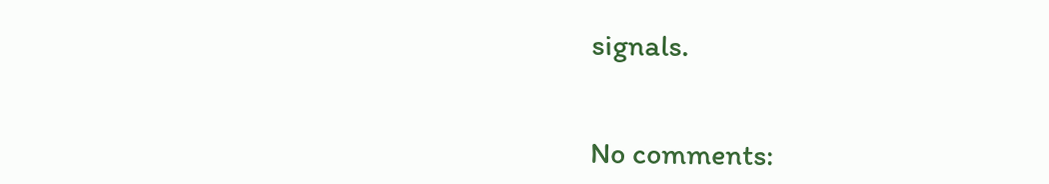signals.


No comments: